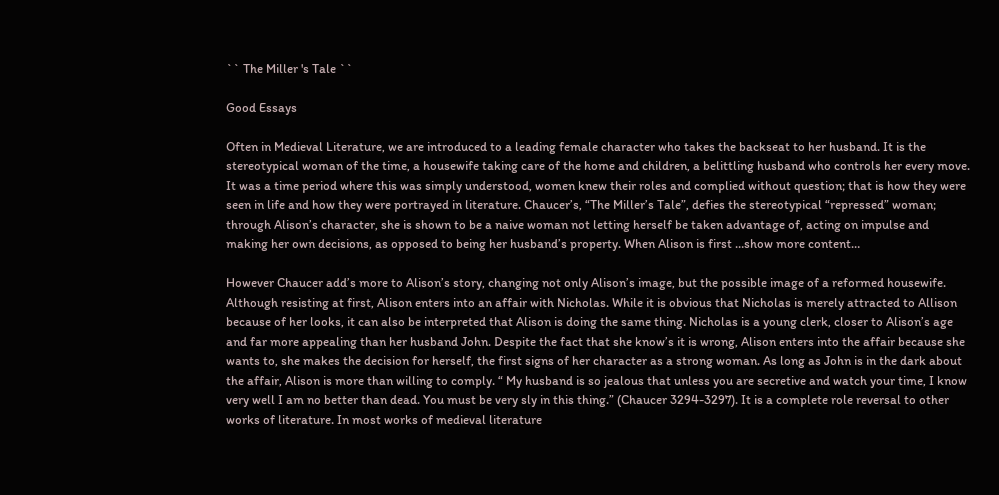`` The Miller 's Tale ``

Good Essays

Often in Medieval Literature, we are introduced to a leading female character who takes the backseat to her husband. It is the stereotypical woman of the time, a housewife taking care of the home and children, a belittling husband who controls her every move. It was a time period where this was simply understood, women knew their roles and complied without question; that is how they were seen in life and how they were portrayed in literature. Chaucer’s, “The Miller’s Tale”, defies the stereotypical “repressed” woman; through Alison’s character, she is shown to be a naive woman not letting herself be taken advantage of, acting on impulse and making her own decisions, as opposed to being her husband’s property. When Alison is first …show more content…

However Chaucer add’s more to Alison’s story, changing not only Alison’s image, but the possible image of a reformed housewife. Although resisting at first, Alison enters into an affair with Nicholas. While it is obvious that Nicholas is merely attracted to Allison because of her looks, it can also be interpreted that Alison is doing the same thing. Nicholas is a young clerk, closer to Alison’s age and far more appealing than her husband John. Despite the fact that she know’s it is wrong, Alison enters into the affair because she wants to, she makes the decision for herself, the first signs of her character as a strong woman. As long as John is in the dark about the affair, Alison is more than willing to comply. “ My husband is so jealous that unless you are secretive and watch your time, I know very well I am no better than dead. You must be very sly in this thing.” (Chaucer 3294-3297). It is a complete role reversal to other works of literature. In most works of medieval literature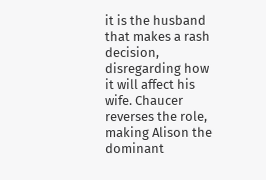it is the husband that makes a rash decision, disregarding how it will affect his wife. Chaucer reverses the role, making Alison the dominant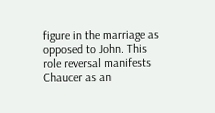figure in the marriage as opposed to John. This role reversal manifests Chaucer as an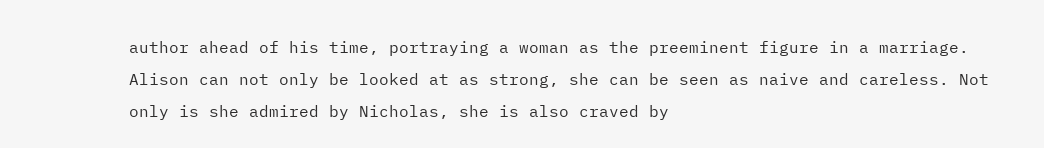author ahead of his time, portraying a woman as the preeminent figure in a marriage. Alison can not only be looked at as strong, she can be seen as naive and careless. Not only is she admired by Nicholas, she is also craved by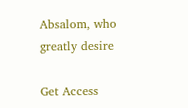Absalom, who greatly desire

Get Access